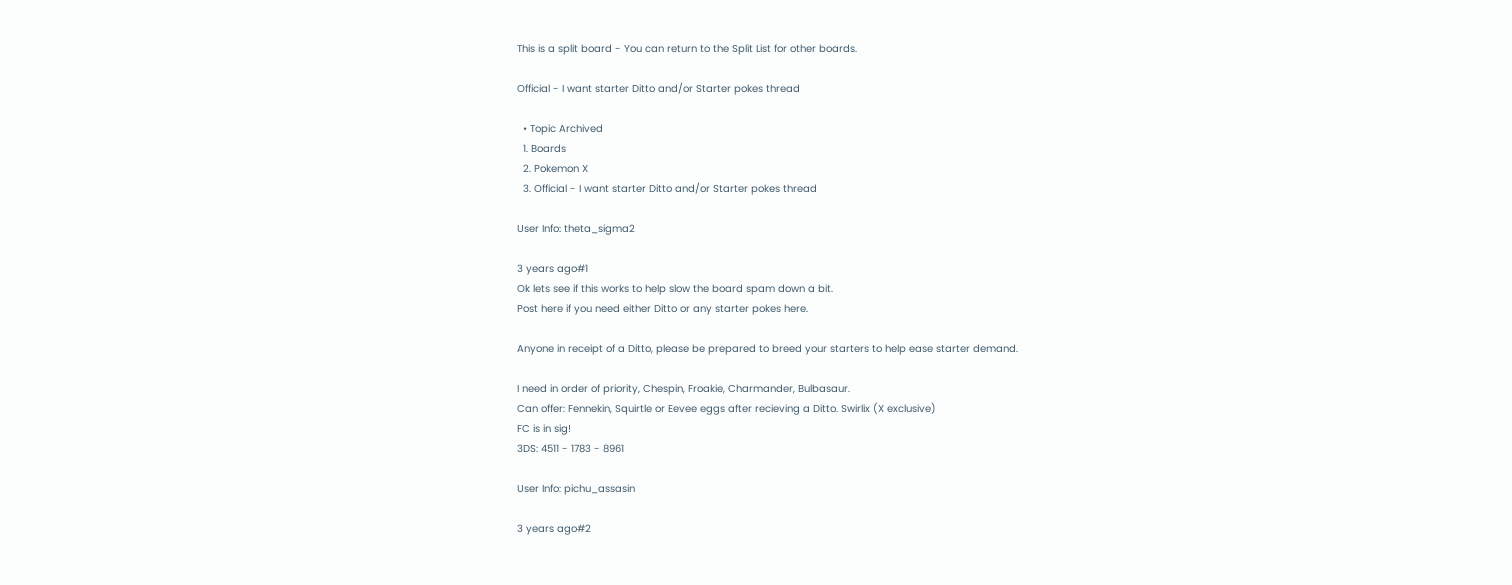This is a split board - You can return to the Split List for other boards.

Official - I want starter Ditto and/or Starter pokes thread

  • Topic Archived
  1. Boards
  2. Pokemon X
  3. Official - I want starter Ditto and/or Starter pokes thread

User Info: theta_sigma2

3 years ago#1
Ok lets see if this works to help slow the board spam down a bit.
Post here if you need either Ditto or any starter pokes here.

Anyone in receipt of a Ditto, please be prepared to breed your starters to help ease starter demand.

I need in order of priority, Chespin, Froakie, Charmander, Bulbasaur.
Can offer: Fennekin, Squirtle or Eevee eggs after recieving a Ditto. Swirlix (X exclusive)
FC is in sig!
3DS: 4511 - 1783 - 8961

User Info: pichu_assasin

3 years ago#2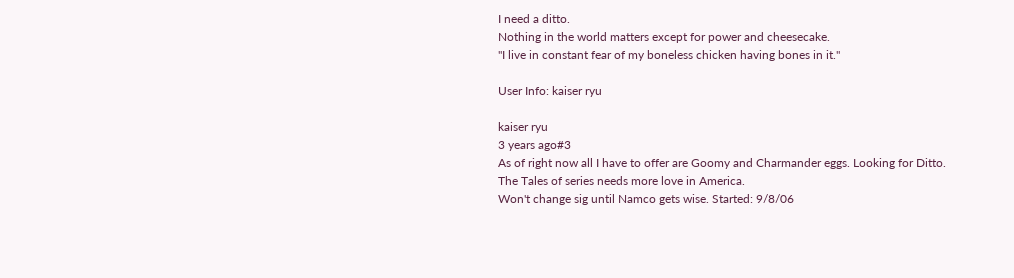I need a ditto.
Nothing in the world matters except for power and cheesecake.
"I live in constant fear of my boneless chicken having bones in it."

User Info: kaiser ryu

kaiser ryu
3 years ago#3
As of right now all I have to offer are Goomy and Charmander eggs. Looking for Ditto.
The Tales of series needs more love in America.
Won't change sig until Namco gets wise. Started: 9/8/06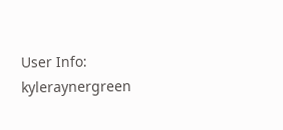User Info: kyleraynergreen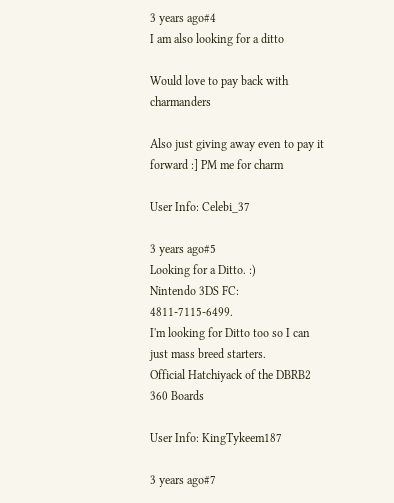3 years ago#4
I am also looking for a ditto

Would love to pay back with charmanders

Also just giving away even to pay it forward :] PM me for charm

User Info: Celebi_37

3 years ago#5
Looking for a Ditto. :)
Nintendo 3DS FC: 4811-7115-6499.
I'm looking for Ditto too so I can just mass breed starters.
Official Hatchiyack of the DBRB2 360 Boards

User Info: KingTykeem187

3 years ago#7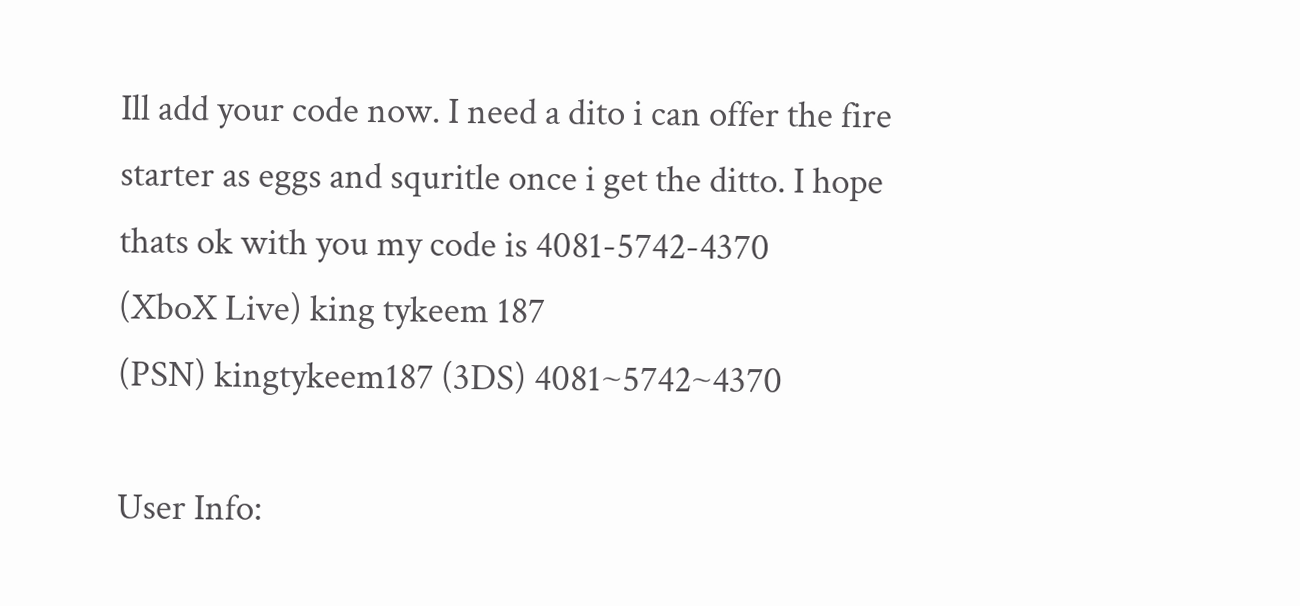Ill add your code now. I need a dito i can offer the fire starter as eggs and squritle once i get the ditto. I hope thats ok with you my code is 4081-5742-4370
(XboX Live) king tykeem 187
(PSN) kingtykeem187 (3DS) 4081~5742~4370

User Info: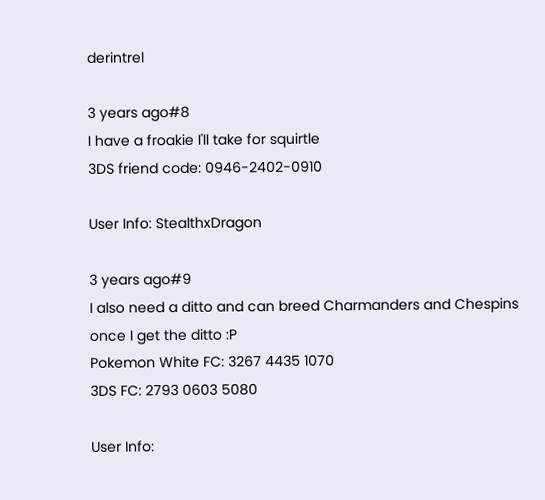derintrel

3 years ago#8
I have a froakie I'll take for squirtle
3DS friend code: 0946-2402-0910

User Info: StealthxDragon

3 years ago#9
I also need a ditto and can breed Charmanders and Chespins once I get the ditto :P
Pokemon White FC: 3267 4435 1070
3DS FC: 2793 0603 5080

User Info: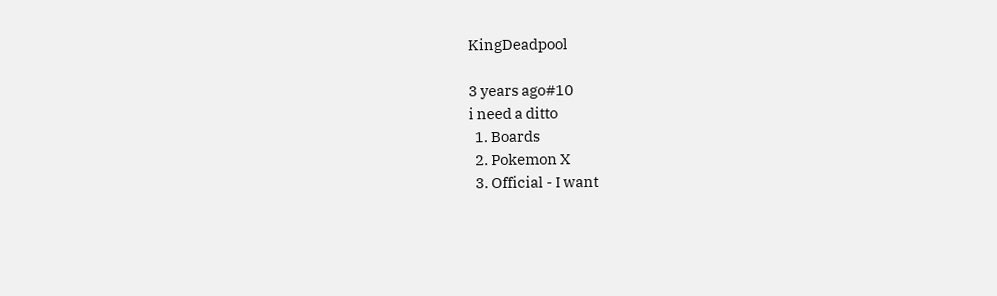KingDeadpool

3 years ago#10
i need a ditto
  1. Boards
  2. Pokemon X
  3. Official - I want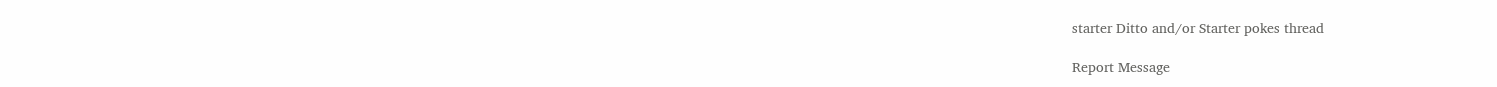starter Ditto and/or Starter pokes thread

Report Message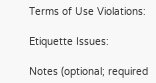Terms of Use Violations:

Etiquette Issues:

Notes (optional; required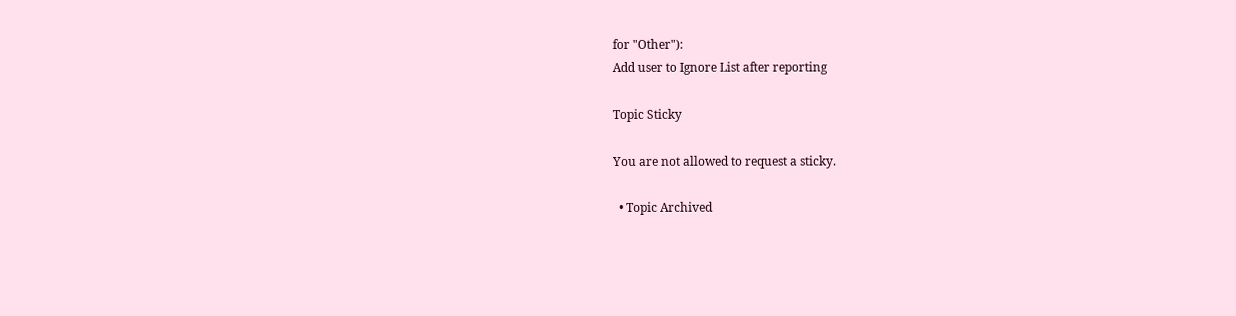for "Other"):
Add user to Ignore List after reporting

Topic Sticky

You are not allowed to request a sticky.

  • Topic Archived